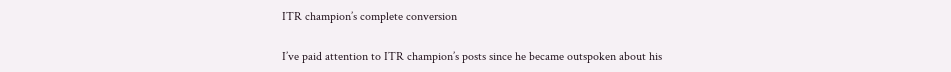ITR champion’s complete conversion

I’ve paid attention to ITR champion’s posts since he became outspoken about his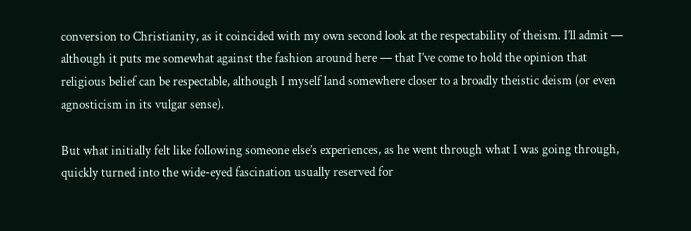conversion to Christianity, as it coincided with my own second look at the respectability of theism. I’ll admit — although it puts me somewhat against the fashion around here — that I’ve come to hold the opinion that religious belief can be respectable, although I myself land somewhere closer to a broadly theistic deism (or even agnosticism in its vulgar sense).

But what initially felt like following someone else’s experiences, as he went through what I was going through, quickly turned into the wide-eyed fascination usually reserved for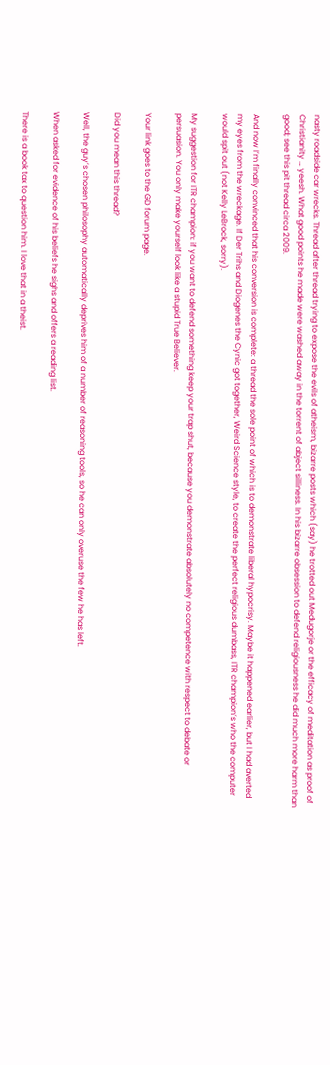nasty roadside car wrecks. Thread after thread trying to expose the evils of atheism, bizarre posts which (say) he trotted out Međugorje or the efficacy of meditation as proof of Christianity … yeesh. What good points he made were washed away in the torrent of abject silliness. In his bizarre obsession to defend religiousness he did much more harm than good; see this pit thread circa 2009.

And now I’m finally convinced that his conversion is complete: a thread the sole point of which is to demonstrate liberal hypocrisy. Maybe it happened earlier, but I had averted my eyes from the wreckage. If Der Trihs and Diogenes the Cynic got together, Weird Science style, to create the perfect religious dumbass, ITR champion’s who the computer would spit out (not Kelly LeBrock, sorry).

My suggestion for ITR champion: if you want to defend something keep your trap shut, because you demonstrate absolutely no competence with respect to debate or persuasion. You only make yourself look like a stupid True Believer.

Your link goes to the GD forum page.

Did you mean this thread?

Well, the guy’s chosen philosophy automatically deprives him of a number of reasoning tools, so he can only overuse the few he has left.

When asked for evidence of his beliefs he sighs and offers a reading list.

There is a book tax to question him. I love that in a theist.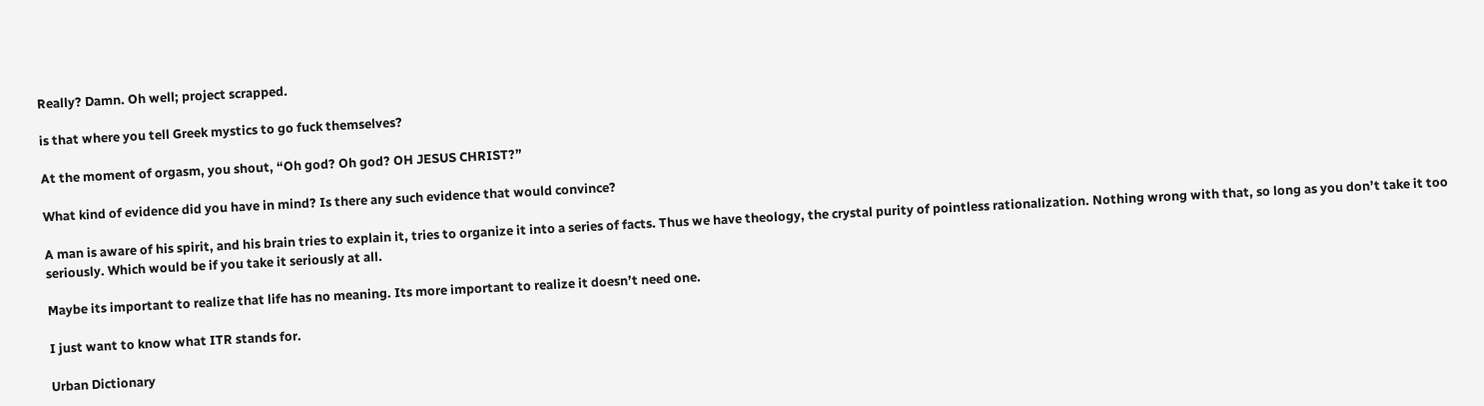Really? Damn. Oh well; project scrapped.

is that where you tell Greek mystics to go fuck themselves?

At the moment of orgasm, you shout, “Oh god? Oh god? OH JESUS CHRIST?”

What kind of evidence did you have in mind? Is there any such evidence that would convince?

A man is aware of his spirit, and his brain tries to explain it, tries to organize it into a series of facts. Thus we have theology, the crystal purity of pointless rationalization. Nothing wrong with that, so long as you don’t take it too seriously. Which would be if you take it seriously at all.

Maybe its important to realize that life has no meaning. Its more important to realize it doesn’t need one.

I just want to know what ITR stands for.

Urban Dictionary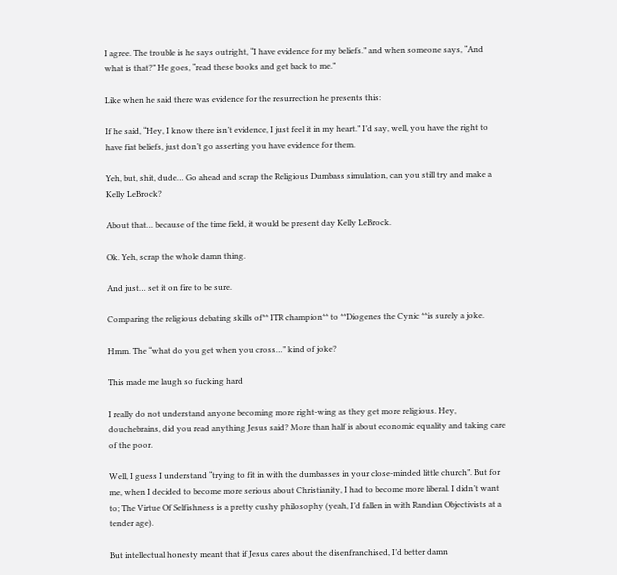I agree. The trouble is he says outright, “I have evidence for my beliefs.” and when someone says, “And what is that?” He goes, “read these books and get back to me.”

Like when he said there was evidence for the resurrection he presents this:

If he said, “Hey, I know there isn’t evidence, I just feel it in my heart.” I’d say, well, you have the right to have fiat beliefs, just don’t go asserting you have evidence for them.

Yeh, but, shit, dude… Go ahead and scrap the Religious Dumbass simulation, can you still try and make a Kelly LeBrock?

About that… because of the time field, it would be present day Kelly LeBrock.

Ok. Yeh, scrap the whole damn thing.

And just… set it on fire to be sure.

Comparing the religious debating skills of** ITR champion** to **Diogenes the Cynic **is surely a joke.

Hmm. The “what do you get when you cross…” kind of joke?

This made me laugh so fucking hard

I really do not understand anyone becoming more right-wing as they get more religious. Hey, douchebrains, did you read anything Jesus said? More than half is about economic equality and taking care of the poor.

Well, I guess I understand “trying to fit in with the dumbasses in your close-minded little church”. But for me, when I decided to become more serious about Christianity, I had to become more liberal. I didn’t want to; The Virtue Of Selfishness is a pretty cushy philosophy (yeah, I’d fallen in with Randian Objectivists at a tender age).

But intellectual honesty meant that if Jesus cares about the disenfranchised, I’d better damn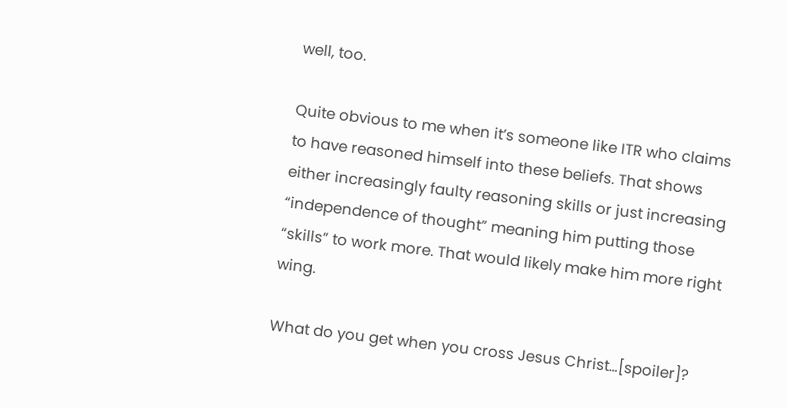well, too.

Quite obvious to me when it’s someone like ITR who claims to have reasoned himself into these beliefs. That shows either increasingly faulty reasoning skills or just increasing “independence of thought” meaning him putting those “skills” to work more. That would likely make him more right wing.

What do you get when you cross Jesus Christ…[spoiler]?